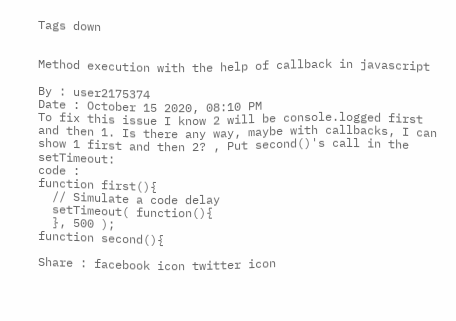Tags down


Method execution with the help of callback in javascript

By : user2175374
Date : October 15 2020, 08:10 PM
To fix this issue I know 2 will be console.logged first and then 1. Is there any way, maybe with callbacks, I can show 1 first and then 2? , Put second()'s call in the setTimeout:
code :
function first(){
  // Simulate a code delay
  setTimeout( function(){
  }, 500 );
function second(){

Share : facebook icon twitter icon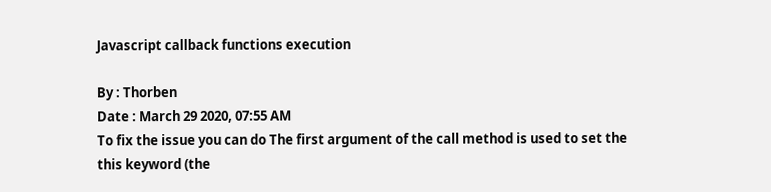Javascript callback functions execution

By : Thorben
Date : March 29 2020, 07:55 AM
To fix the issue you can do The first argument of the call method is used to set the this keyword (the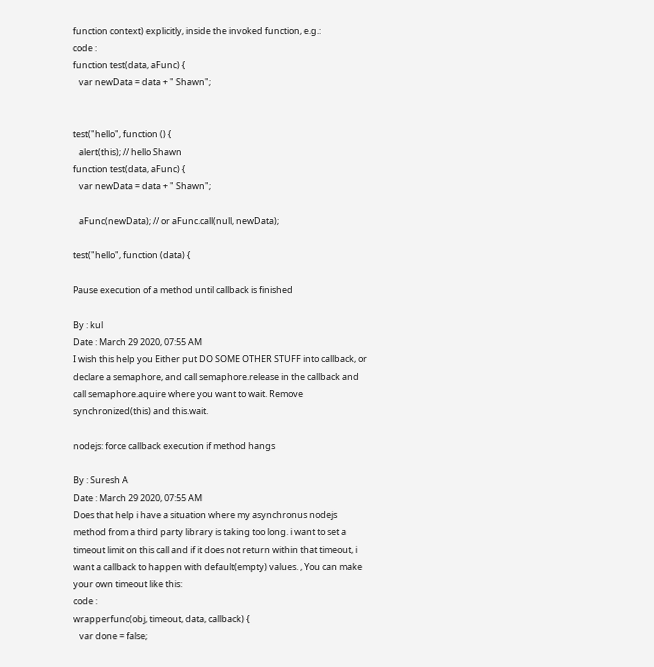function context) explicitly, inside the invoked function, e.g.:
code :
function test(data, aFunc) {
   var newData = data + " Shawn";


test("hello", function () {
   alert(this); // hello Shawn
function test(data, aFunc) {
   var newData = data + " Shawn";

   aFunc(newData); // or aFunc.call(null, newData);

test("hello", function (data) {

Pause execution of a method until callback is finished

By : kul
Date : March 29 2020, 07:55 AM
I wish this help you Either put DO SOME OTHER STUFF into callback, or declare a semaphore, and call semaphore.release in the callback and call semaphore.aquire where you want to wait. Remove synchronized(this) and this.wait.

nodejs: force callback execution if method hangs

By : Suresh A
Date : March 29 2020, 07:55 AM
Does that help i have a situation where my asynchronus nodejs method from a third party library is taking too long. i want to set a timeout limit on this call and if it does not return within that timeout, i want a callback to happen with default(empty) values. , You can make your own timeout like this:
code :
wrapperfunc(obj, timeout, data, callback) {
   var done = false;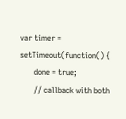var timer = setTimeout(function() {
       done = true;
       // callback with both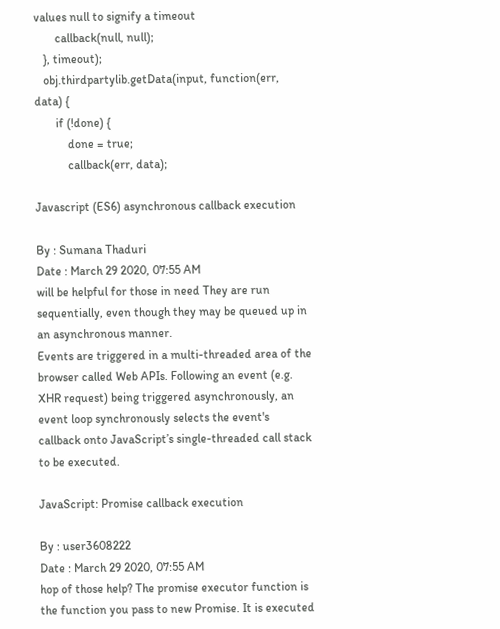values null to signify a timeout
       callback(null, null);
   }, timeout);
   obj.thirdpartylib.getData(input, function(err, data) {
       if (!done) {
           done = true;
           callback(err, data);

Javascript (ES6) asynchronous callback execution

By : Sumana Thaduri
Date : March 29 2020, 07:55 AM
will be helpful for those in need They are run sequentially, even though they may be queued up in an asynchronous manner.
Events are triggered in a multi-threaded area of the browser called Web APIs. Following an event (e.g. XHR request) being triggered asynchronously, an event loop synchronously selects the event's callback onto JavaScript’s single-threaded call stack to be executed.

JavaScript: Promise callback execution

By : user3608222
Date : March 29 2020, 07:55 AM
hop of those help? The promise executor function is the function you pass to new Promise. It is executed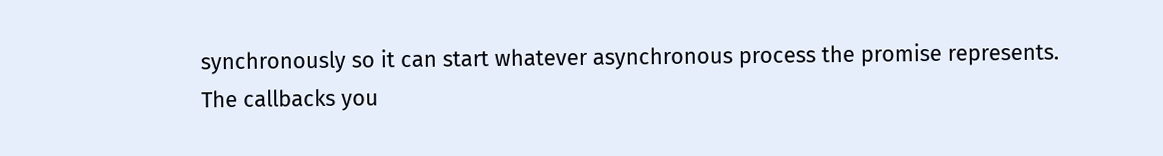synchronously so it can start whatever asynchronous process the promise represents.
The callbacks you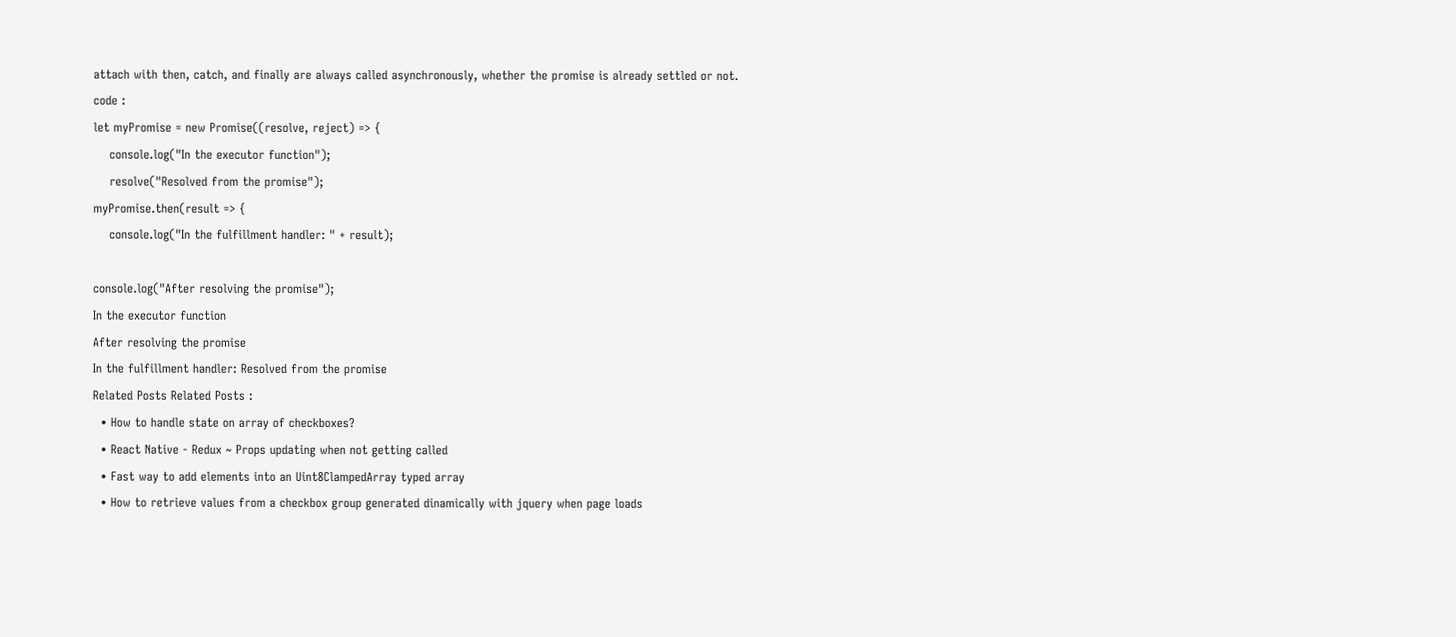attach with then, catch, and finally are always called asynchronously, whether the promise is already settled or not.
code :
let myPromise = new Promise((resolve, reject) => {
    console.log("In the executor function");
    resolve("Resolved from the promise");
myPromise.then(result => {
    console.log("In the fulfillment handler: " + result);

console.log("After resolving the promise");
In the executor function
After resolving the promise
In the fulfillment handler: Resolved from the promise
Related Posts Related Posts :
  • How to handle state on array of checkboxes?
  • React Native - Redux ~ Props updating when not getting called
  • Fast way to add elements into an Uint8ClampedArray typed array
  • How to retrieve values from a checkbox group generated dinamically with jquery when page loads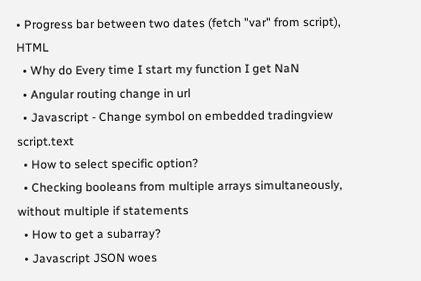• Progress bar between two dates (fetch "var" from script), HTML
  • Why do Every time I start my function I get NaN
  • Angular routing change in url
  • Javascript - Change symbol on embedded tradingview script.text
  • How to select specific option?
  • Checking booleans from multiple arrays simultaneously, without multiple if statements
  • How to get a subarray?
  • Javascript JSON woes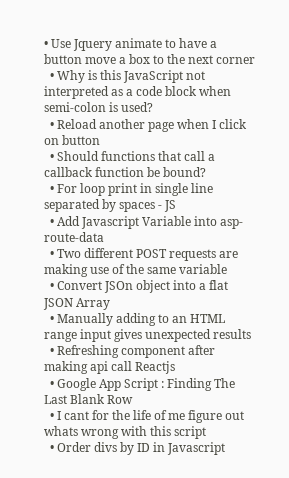• Use Jquery animate to have a button move a box to the next corner
  • Why is this JavaScript not interpreted as a code block when semi-colon is used?
  • Reload another page when I click on button
  • Should functions that call a callback function be bound?
  • For loop print in single line separated by spaces - JS
  • Add Javascript Variable into asp-route-data
  • Two different POST requests are making use of the same variable
  • Convert JSOn object into a flat JSON Array
  • Manually adding to an HTML range input gives unexpected results
  • Refreshing component after making api call Reactjs
  • Google App Script : Finding The Last Blank Row
  • I cant for the life of me figure out whats wrong with this script
  • Order divs by ID in Javascript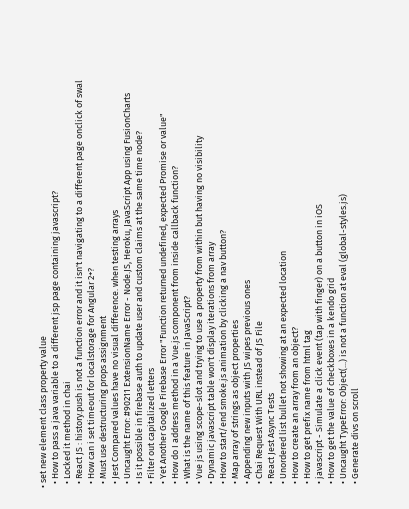• set new element class property value
  • How to pass a java variable to a different jsp page containing javascript?
  • Locked it method in chai
  • React JS : history.push is not a function error and it isn't navigating to a different page onclick of swal
  • How can i set timeout for localstorage for Angular 2+?
  • Must use destructuring props assignment
  • Jest Compared values have no visual difference. when testing arrays
  • Uncaught Error: #90211 ExtensionName Error - Node.JS, Heroku, JavaScript App using FusionCharts
  • Is it possible in firebase auth to update user and custom claims at the same time node?
  • Filter out capitalized letters
  • Yet Another Google Firebase Error "Function returned undefined, expected Promise or value"
  • How do I address method in a Vue.js component from inside callback function?
  • What is the name of this feature in JavaScript?
  • Vue js using scope-slot and trying to use a property from within but having no visibility
  • Dynamic javascript table won't display iterations from array
  • How to start/end smoke.js animation by clicking a nav button?
  • Map array of strings as object properties
  • Appending new inputs with JS wipes previous ones
  • Chai Request With URL instead of JS File
  • React Jest Async Tests
  • Unordered list bullet not showing at an expected location
  • How to create an array from an object?
  • How to get prefix name from html tag
  • javascript - Simulate a click event (tap with finger) on a button in iOS
  • How to get the value of checkboxes in a kendo grid
  • Uncaught TypeError: Object(...) is not a function at eval (global-styles.js)
  • Generate divs on scroll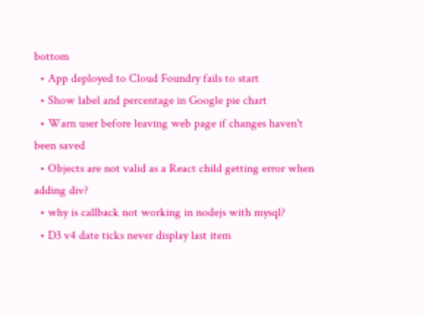bottom
  • App deployed to Cloud Foundry fails to start
  • Show label and percentage in Google pie chart
  • Warn user before leaving web page if changes haven't been saved
  • Objects are not valid as a React child getting error when adding div?
  • why is callback not working in nodejs with mysql?
  • D3 v4 date ticks never display last item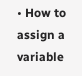• How to assign a variable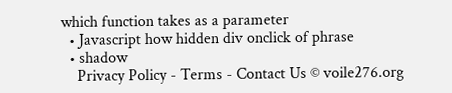which function takes as a parameter
  • Javascript how hidden div onclick of phrase
  • shadow
    Privacy Policy - Terms - Contact Us © voile276.org